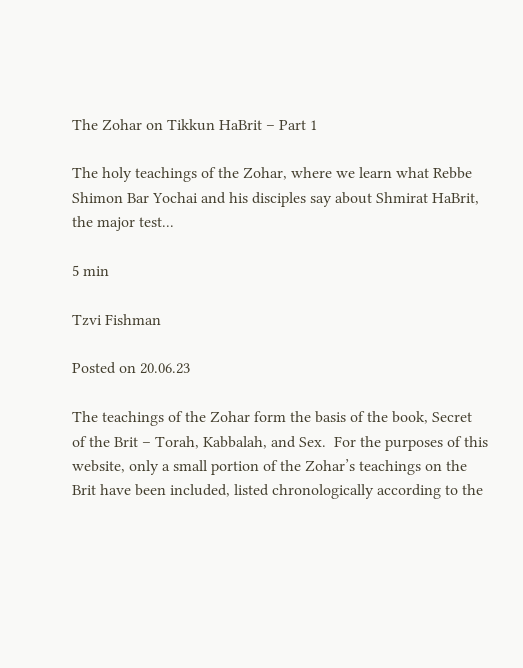The Zohar on Tikkun HaBrit – Part 1

The holy teachings of the Zohar, where we learn what Rebbe Shimon Bar Yochai and his disciples say about Shmirat HaBrit, the major test...

5 min

Tzvi Fishman

Posted on 20.06.23

The teachings of the Zohar form the basis of the book, Secret of the Brit – Torah, Kabbalah, and Sex.  For the purposes of this website, only a small portion of the Zohar’s teachings on the Brit have been included, listed chronologically according to the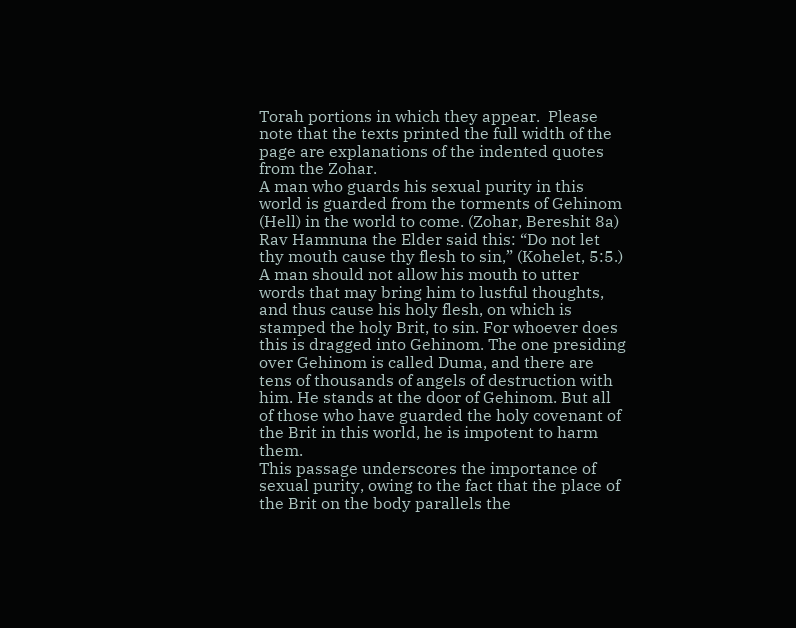Torah portions in which they appear.  Please note that the texts printed the full width of the page are explanations of the indented quotes from the Zohar.
A man who guards his sexual purity in this world is guarded from the torments of Gehinom (Hell) in the world to come. (Zohar, Bereshit 8a)
Rav Hamnuna the Elder said this: “Do not let thy mouth cause thy flesh to sin,” (Kohelet, 5:5.) A man should not allow his mouth to utter words that may bring him to lustful thoughts, and thus cause his holy flesh, on which is stamped the holy Brit, to sin. For whoever does this is dragged into Gehinom. The one presiding over Gehinom is called Duma, and there are tens of thousands of angels of destruction with him. He stands at the door of Gehinom. But all of those who have guarded the holy covenant of the Brit in this world, he is impotent to harm them.
This passage underscores the importance of sexual purity, owing to the fact that the place of the Brit on the body parallels the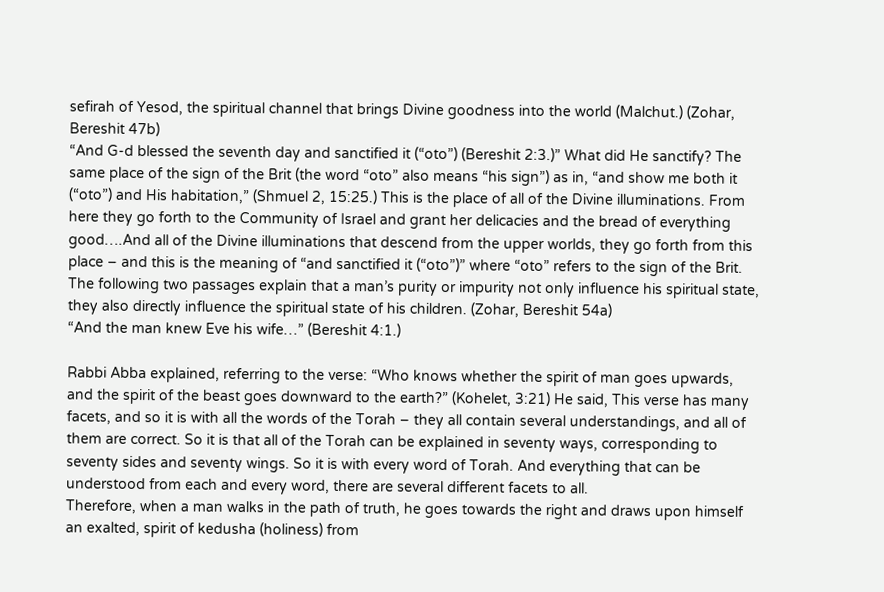sefirah of Yesod, the spiritual channel that brings Divine goodness into the world (Malchut.) (Zohar, Bereshit 47b)
“And G-d blessed the seventh day and sanctified it (“oto”) (Bereshit 2:3.)” What did He sanctify? The same place of the sign of the Brit (the word “oto” also means “his sign”) as in, “and show me both it (“oto”) and His habitation,” (Shmuel 2, 15:25.) This is the place of all of the Divine illuminations. From here they go forth to the Community of Israel and grant her delicacies and the bread of everything good….And all of the Divine illuminations that descend from the upper worlds, they go forth from this place – and this is the meaning of “and sanctified it (“oto”)” where “oto” refers to the sign of the Brit.
The following two passages explain that a man’s purity or impurity not only influence his spiritual state, they also directly influence the spiritual state of his children. (Zohar, Bereshit 54a)
“And the man knew Eve his wife…” (Bereshit 4:1.)

Rabbi Abba explained, referring to the verse: “Who knows whether the spirit of man goes upwards, and the spirit of the beast goes downward to the earth?” (Kohelet, 3:21) He said, This verse has many facets, and so it is with all the words of the Torah – they all contain several understandings, and all of them are correct. So it is that all of the Torah can be explained in seventy ways, corresponding to seventy sides and seventy wings. So it is with every word of Torah. And everything that can be understood from each and every word, there are several different facets to all.
Therefore, when a man walks in the path of truth, he goes towards the right and draws upon himself an exalted, spirit of kedusha (holiness) from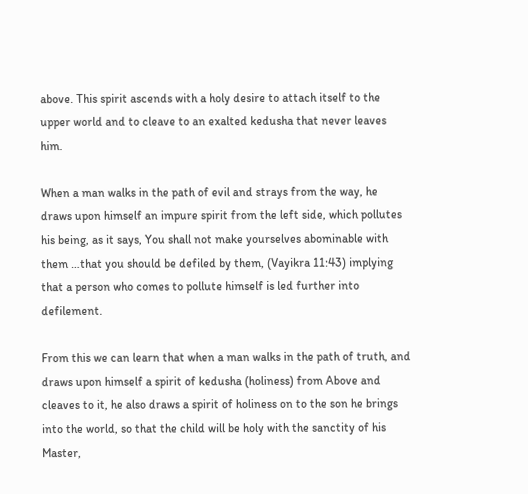above. This spirit ascends with a holy desire to attach itself to the upper world and to cleave to an exalted kedusha that never leaves him.

When a man walks in the path of evil and strays from the way, he draws upon himself an impure spirit from the left side, which pollutes his being, as it says, You shall not make yourselves abominable with them …that you should be defiled by them, (Vayikra 11:43) implying that a person who comes to pollute himself is led further into defilement.

From this we can learn that when a man walks in the path of truth, and draws upon himself a spirit of kedusha (holiness) from Above and cleaves to it, he also draws a spirit of holiness on to the son he brings into the world, so that the child will be holy with the sanctity of his Master,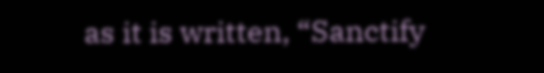as it is written, “Sanctify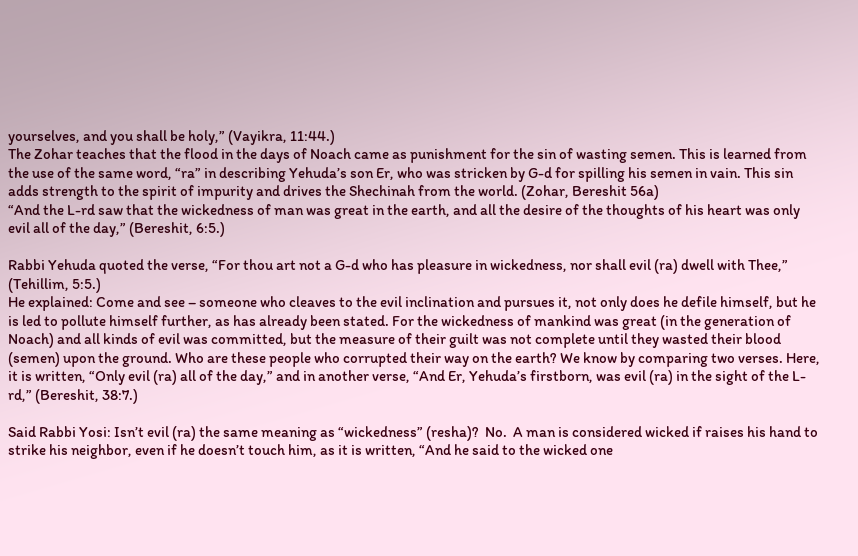yourselves, and you shall be holy,” (Vayikra, 11:44.)
The Zohar teaches that the flood in the days of Noach came as punishment for the sin of wasting semen. This is learned from the use of the same word, “ra” in describing Yehuda’s son Er, who was stricken by G-d for spilling his semen in vain. This sin adds strength to the spirit of impurity and drives the Shechinah from the world. (Zohar, Bereshit 56a)
“And the L-rd saw that the wickedness of man was great in the earth, and all the desire of the thoughts of his heart was only evil all of the day,” (Bereshit, 6:5.)

Rabbi Yehuda quoted the verse, “For thou art not a G-d who has pleasure in wickedness, nor shall evil (ra) dwell with Thee,” (Tehillim, 5:5.)
He explained: Come and see – someone who cleaves to the evil inclination and pursues it, not only does he defile himself, but he is led to pollute himself further, as has already been stated. For the wickedness of mankind was great (in the generation of Noach) and all kinds of evil was committed, but the measure of their guilt was not complete until they wasted their blood (semen) upon the ground. Who are these people who corrupted their way on the earth? We know by comparing two verses. Here, it is written, “Only evil (ra) all of the day,” and in another verse, “And Er, Yehuda’s firstborn, was evil (ra) in the sight of the L-rd,” (Bereshit, 38:7.)

Said Rabbi Yosi: Isn’t evil (ra) the same meaning as “wickedness” (resha)?  No.  A man is considered wicked if raises his hand to strike his neighbor, even if he doesn’t touch him, as it is written, “And he said to the wicked one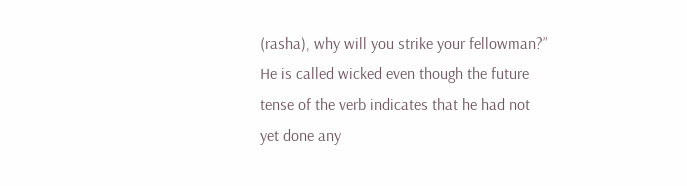(rasha), why will you strike your fellowman?” He is called wicked even though the future tense of the verb indicates that he had not yet done any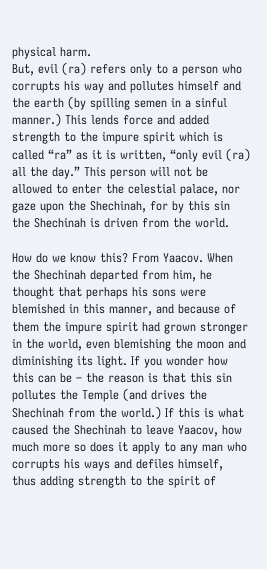physical harm.
But, evil (ra) refers only to a person who corrupts his way and pollutes himself and the earth (by spilling semen in a sinful manner.) This lends force and added strength to the impure spirit which is called “ra” as it is written, “only evil (ra) all the day.” This person will not be allowed to enter the celestial palace, nor gaze upon the Shechinah, for by this sin the Shechinah is driven from the world.

How do we know this? From Yaacov. When the Shechinah departed from him, he thought that perhaps his sons were blemished in this manner, and because of them the impure spirit had grown stronger in the world, even blemishing the moon and diminishing its light. If you wonder how this can be – the reason is that this sin pollutes the Temple (and drives the Shechinah from the world.) If this is what caused the Shechinah to leave Yaacov, how much more so does it apply to any man who corrupts his ways and defiles himself, thus adding strength to the spirit of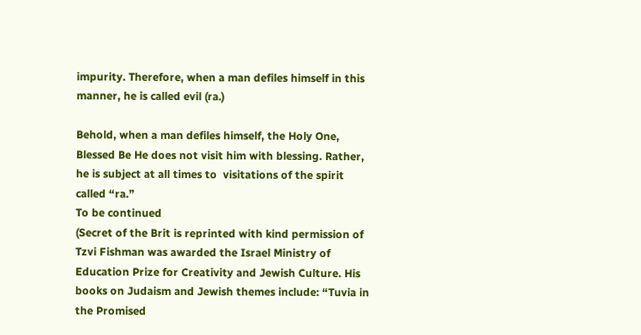impurity. Therefore, when a man defiles himself in this manner, he is called evil (ra.)

Behold, when a man defiles himself, the Holy One, Blessed Be He does not visit him with blessing. Rather, he is subject at all times to  visitations of the spirit called “ra.”
To be continued
(Secret of the Brit is reprinted with kind permission of Tzvi Fishman was awarded the Israel Ministry of Education Prize for Creativity and Jewish Culture. His books on Judaism and Jewish themes include: “Tuvia in the Promised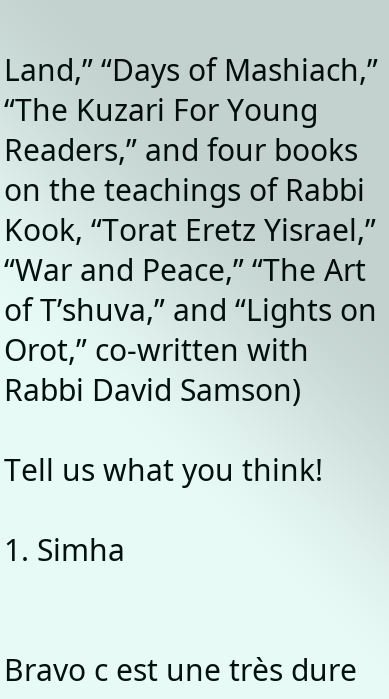Land,” “Days of Mashiach,” “The Kuzari For Young Readers,” and four books on the teachings of Rabbi Kook, “Torat Eretz Yisrael,” “War and Peace,” “The Art of T’shuva,” and “Lights on Orot,” co-written with Rabbi David Samson)

Tell us what you think!

1. Simha


Bravo c est une très dure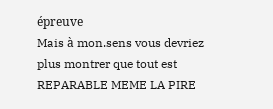épreuve
Mais à mon.sens vous devriez plus montrer que tout est REPARABLE MEME LA PIRE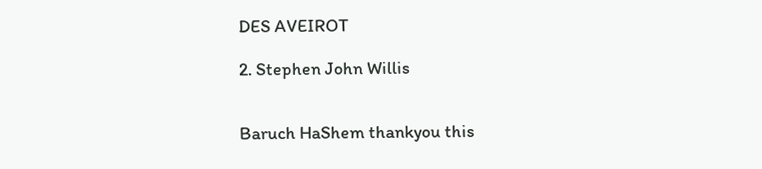DES AVEIROT

2. Stephen John Willis


Baruch HaShem thankyou this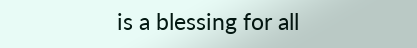is a blessing for all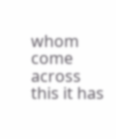whom come across this it has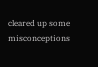cleared up some misconceptions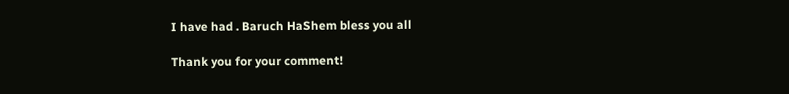I have had . Baruch HaShem bless you all

Thank you for your comment!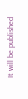It will be published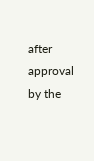after approval by the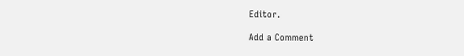Editor.

Add a Comment